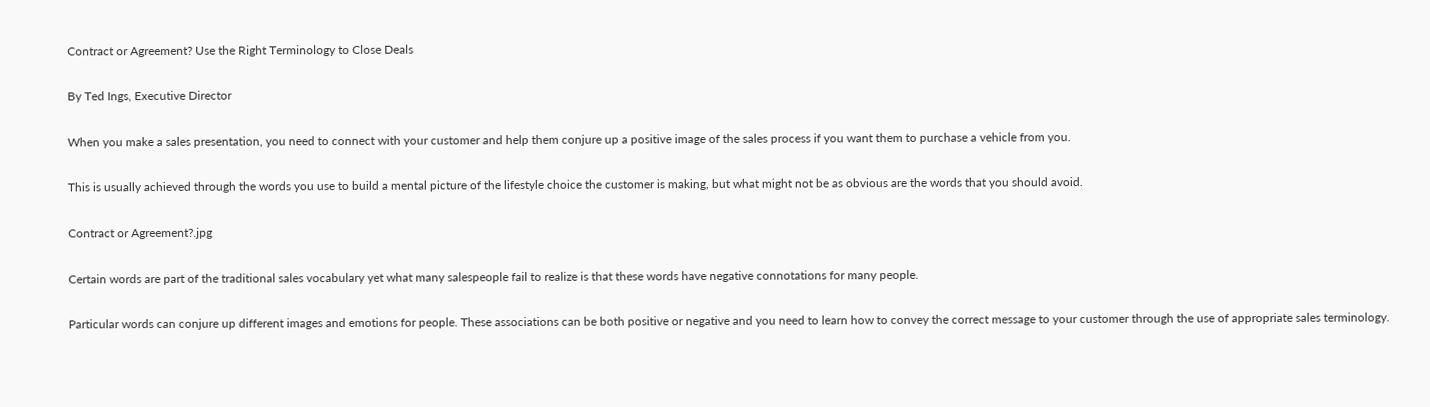Contract or Agreement? Use the Right Terminology to Close Deals

By Ted Ings, Executive Director

When you make a sales presentation, you need to connect with your customer and help them conjure up a positive image of the sales process if you want them to purchase a vehicle from you.

This is usually achieved through the words you use to build a mental picture of the lifestyle choice the customer is making, but what might not be as obvious are the words that you should avoid.

Contract or Agreement?.jpg

Certain words are part of the traditional sales vocabulary yet what many salespeople fail to realize is that these words have negative connotations for many people.

Particular words can conjure up different images and emotions for people. These associations can be both positive or negative and you need to learn how to convey the correct message to your customer through the use of appropriate sales terminology.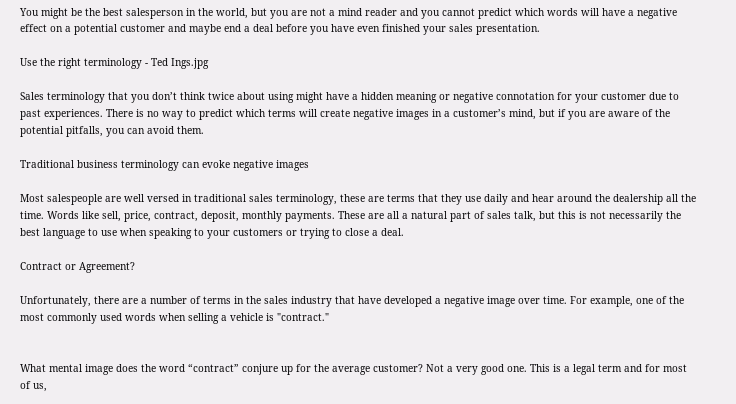You might be the best salesperson in the world, but you are not a mind reader and you cannot predict which words will have a negative effect on a potential customer and maybe end a deal before you have even finished your sales presentation.

Use the right terminology - Ted Ings.jpg

Sales terminology that you don’t think twice about using might have a hidden meaning or negative connotation for your customer due to past experiences. There is no way to predict which terms will create negative images in a customer’s mind, but if you are aware of the potential pitfalls, you can avoid them.

Traditional business terminology can evoke negative images

Most salespeople are well versed in traditional sales terminology, these are terms that they use daily and hear around the dealership all the time. Words like sell, price, contract, deposit, monthly payments. These are all a natural part of sales talk, but this is not necessarily the best language to use when speaking to your customers or trying to close a deal.

Contract or Agreement?

Unfortunately, there are a number of terms in the sales industry that have developed a negative image over time. For example, one of the most commonly used words when selling a vehicle is "contract."


What mental image does the word “contract” conjure up for the average customer? Not a very good one. This is a legal term and for most of us,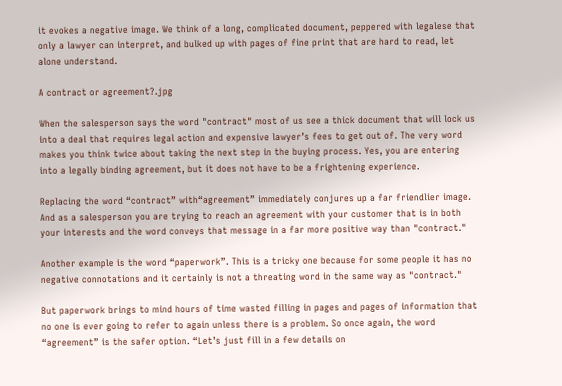it evokes a negative image. We think of a long, complicated document, peppered with legalese that only a lawyer can interpret, and bulked up with pages of fine print that are hard to read, let alone understand.

A contract or agreement?.jpg

When the salesperson says the word "contract" most of us see a thick document that will lock us into a deal that requires legal action and expensive lawyer’s fees to get out of. The very word makes you think twice about taking the next step in the buying process. Yes, you are entering into a legally binding agreement, but it does not have to be a frightening experience.

Replacing the word “contract” with“agreement” immediately conjures up a far friendlier image. And as a salesperson you are trying to reach an agreement with your customer that is in both your interests and the word conveys that message in a far more positive way than "contract."

Another example is the word “paperwork”. This is a tricky one because for some people it has no negative connotations and it certainly is not a threating word in the same way as "contract."

But paperwork brings to mind hours of time wasted filling in pages and pages of information that no one is ever going to refer to again unless there is a problem. So once again, the word “agreement” is the safer option. “Let’s just fill in a few details on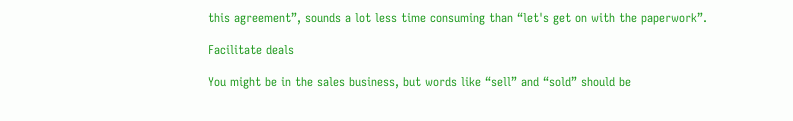this agreement”, sounds a lot less time consuming than “let's get on with the paperwork”.

Facilitate deals

You might be in the sales business, but words like “sell” and “sold” should be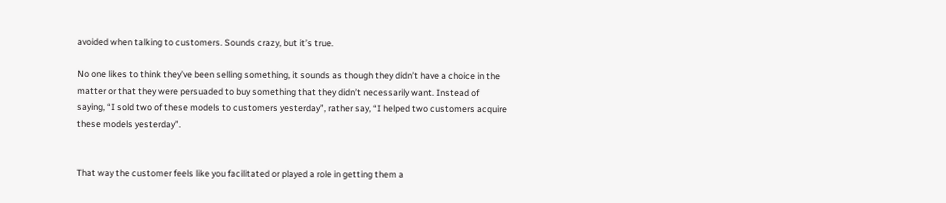avoided when talking to customers. Sounds crazy, but it’s true.

No one likes to think they’ve been selling something, it sounds as though they didn’t have a choice in the matter or that they were persuaded to buy something that they didn’t necessarily want. Instead of saying, “I sold two of these models to customers yesterday”, rather say, “I helped two customers acquire these models yesterday”.


That way the customer feels like you facilitated or played a role in getting them a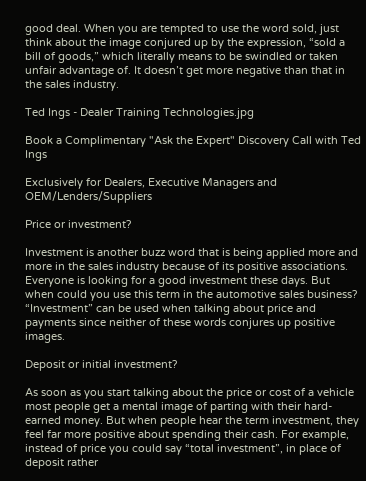good deal. When you are tempted to use the word sold, just think about the image conjured up by the expression, “sold a bill of goods,” which literally means to be swindled or taken unfair advantage of. It doesn’t get more negative than that in the sales industry.

Ted Ings - Dealer Training Technologies.jpg

Book a Complimentary "Ask the Expert" Discovery Call with Ted Ings

Exclusively for Dealers, Executive Managers and OEM/Lenders/Suppliers

Price or investment?

Investment is another buzz word that is being applied more and more in the sales industry because of its positive associations. Everyone is looking for a good investment these days. But when could you use this term in the automotive sales business? “Investment” can be used when talking about price and payments since neither of these words conjures up positive images.

Deposit or initial investment?

As soon as you start talking about the price or cost of a vehicle most people get a mental image of parting with their hard-earned money. But when people hear the term investment, they feel far more positive about spending their cash. For example, instead of price you could say “total investment”, in place of deposit rather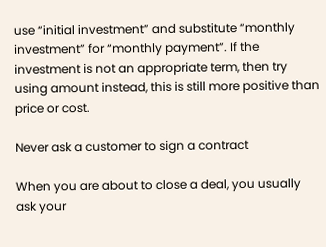use “initial investment” and substitute “monthly investment” for “monthly payment”. If the investment is not an appropriate term, then try using amount instead, this is still more positive than price or cost.

Never ask a customer to sign a contract

When you are about to close a deal, you usually ask your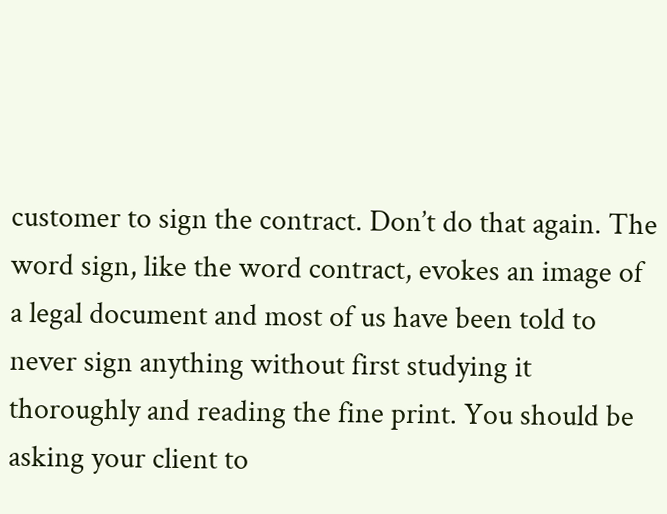customer to sign the contract. Don’t do that again. The word sign, like the word contract, evokes an image of a legal document and most of us have been told to never sign anything without first studying it thoroughly and reading the fine print. You should be asking your client to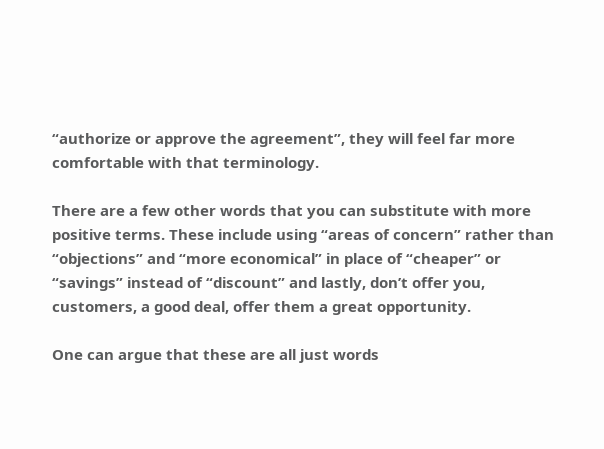“authorize or approve the agreement”, they will feel far more comfortable with that terminology.

There are a few other words that you can substitute with more positive terms. These include using “areas of concern” rather than “objections” and “more economical” in place of “cheaper” or “savings” instead of “discount” and lastly, don’t offer you, customers, a good deal, offer them a great opportunity.

One can argue that these are all just words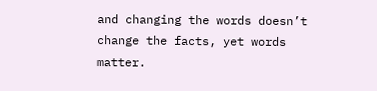and changing the words doesn’t change the facts, yet words matter.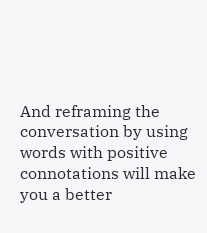And reframing the conversation by using words with positive connotations will make you a better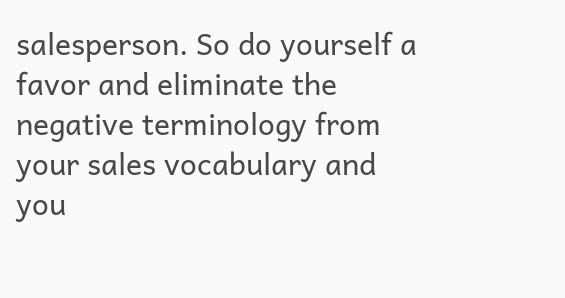salesperson. So do yourself a favor and eliminate the negative terminology from your sales vocabulary and you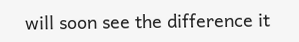will soon see the difference it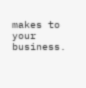makes to your business.